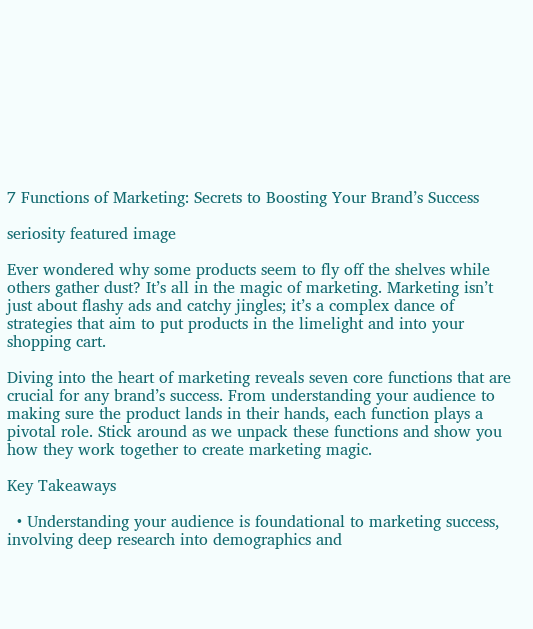7 Functions of Marketing: Secrets to Boosting Your Brand’s Success

seriosity featured image

Ever wondered why some products seem to fly off the shelves while others gather dust? It’s all in the magic of marketing. Marketing isn’t just about flashy ads and catchy jingles; it’s a complex dance of strategies that aim to put products in the limelight and into your shopping cart.

Diving into the heart of marketing reveals seven core functions that are crucial for any brand’s success. From understanding your audience to making sure the product lands in their hands, each function plays a pivotal role. Stick around as we unpack these functions and show you how they work together to create marketing magic.

Key Takeaways

  • Understanding your audience is foundational to marketing success, involving deep research into demographics and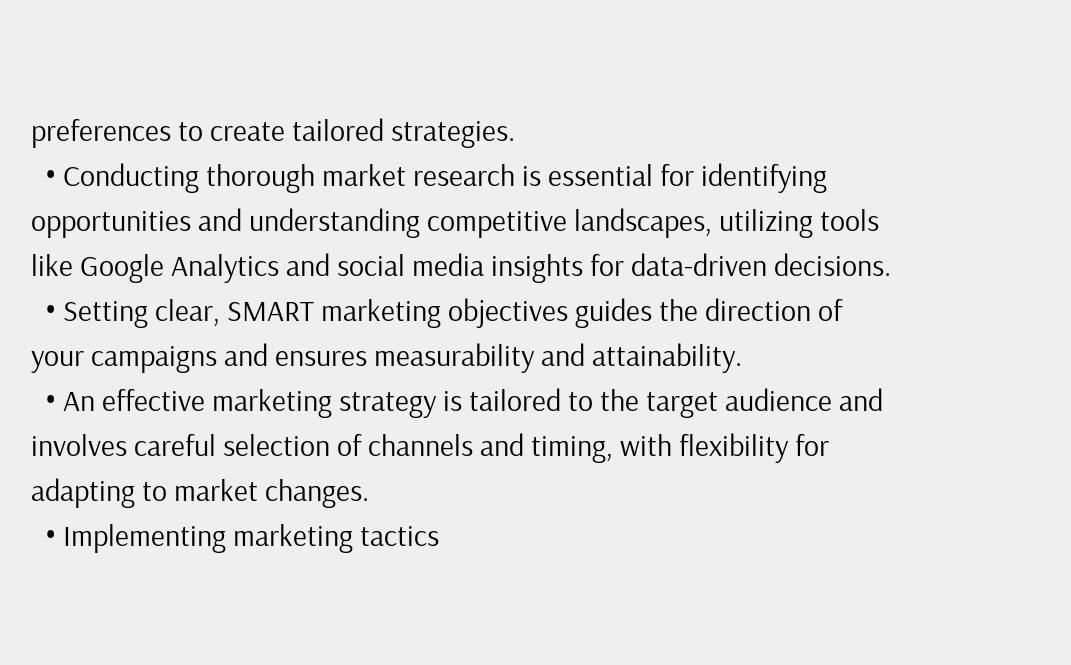preferences to create tailored strategies.
  • Conducting thorough market research is essential for identifying opportunities and understanding competitive landscapes, utilizing tools like Google Analytics and social media insights for data-driven decisions.
  • Setting clear, SMART marketing objectives guides the direction of your campaigns and ensures measurability and attainability.
  • An effective marketing strategy is tailored to the target audience and involves careful selection of channels and timing, with flexibility for adapting to market changes.
  • Implementing marketing tactics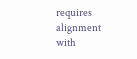requires alignment with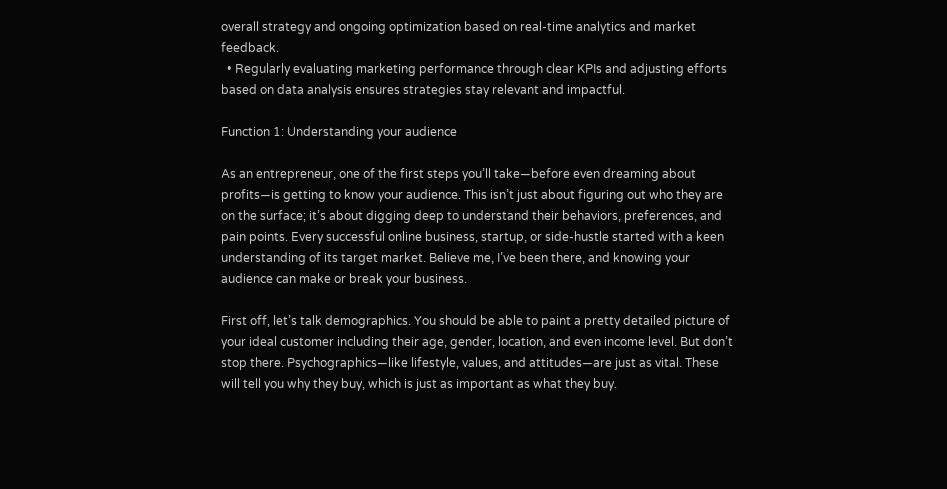overall strategy and ongoing optimization based on real-time analytics and market feedback.
  • Regularly evaluating marketing performance through clear KPIs and adjusting efforts based on data analysis ensures strategies stay relevant and impactful.

Function 1: Understanding your audience

As an entrepreneur, one of the first steps you’ll take—before even dreaming about profits—is getting to know your audience. This isn’t just about figuring out who they are on the surface; it’s about digging deep to understand their behaviors, preferences, and pain points. Every successful online business, startup, or side-hustle started with a keen understanding of its target market. Believe me, I’ve been there, and knowing your audience can make or break your business.

First off, let’s talk demographics. You should be able to paint a pretty detailed picture of your ideal customer including their age, gender, location, and even income level. But don’t stop there. Psychographics—like lifestyle, values, and attitudes—are just as vital. These will tell you why they buy, which is just as important as what they buy.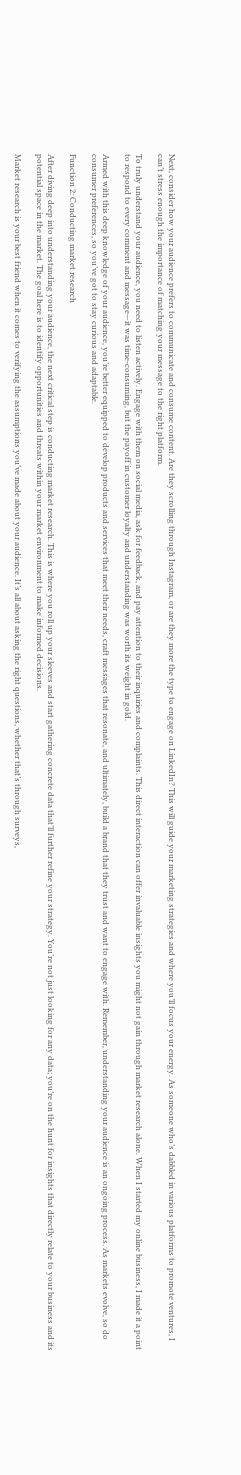Next, consider how your audience prefers to communicate and consume content. Are they scrolling through Instagram, or are they more the type to engage on LinkedIn? This will guide your marketing strategies and where you’ll focus your energy. As someone who’s dabbled in various platforms to promote ventures, I can’t stress enough the importance of matching your message to the right platform.

To truly understand your audience, you need to listen actively. Engage with them on social media, ask for feedback, and pay attention to their inquiries and complaints. This direct interaction can offer invaluable insights you might not gain through market research alone. When I started my online business, I made it a point to respond to every comment and message—it was time-consuming, but the payoff in customer loyalty and understanding was worth its weight in gold.

Armed with this deep knowledge of your audience, you’re better equipped to develop products and services that meet their needs, craft messages that resonate, and ultimately, build a brand that they trust and want to engage with. Remember, understanding your audience is an ongoing process. As markets evolve, so do consumer preferences, so you’ve got to stay curious and adaptable.

Function 2: Conducting market research

After diving deep into understanding your audience, the next critical step is conducting market research. This is where you roll up your sleeves and start gathering concrete data that’ll further refine your strategy. You’re not just looking for any data; you’re on the hunt for insights that directly relate to your business and its potential space in the market. The goal here is to identify opportunities and threats within your market environment to make informed decisions.

Market research is your best friend when it comes to verifying the assumptions you’ve made about your audience. It’s all about asking the right questions, whether that’s through surveys,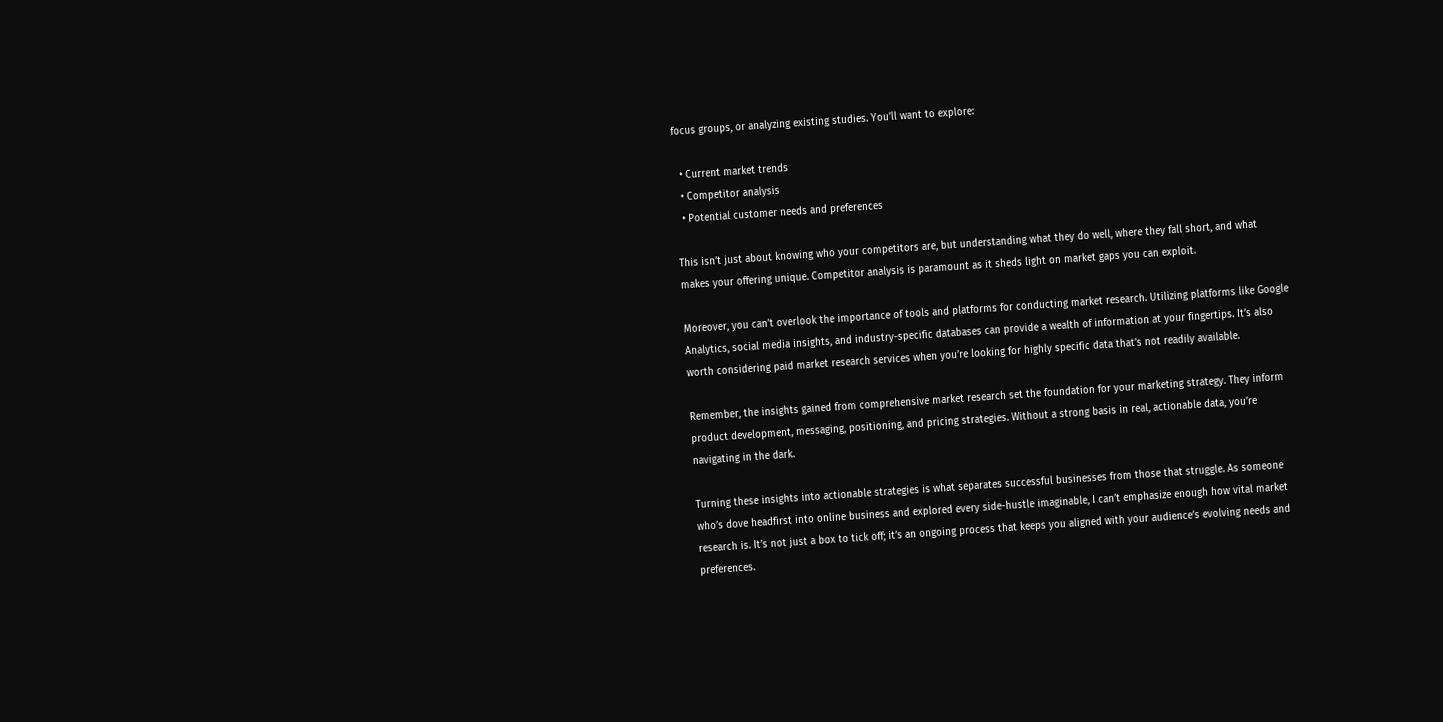focus groups, or analyzing existing studies. You’ll want to explore:

  • Current market trends
  • Competitor analysis
  • Potential customer needs and preferences

This isn’t just about knowing who your competitors are, but understanding what they do well, where they fall short, and what makes your offering unique. Competitor analysis is paramount as it sheds light on market gaps you can exploit.

Moreover, you can’t overlook the importance of tools and platforms for conducting market research. Utilizing platforms like Google Analytics, social media insights, and industry-specific databases can provide a wealth of information at your fingertips. It’s also worth considering paid market research services when you’re looking for highly specific data that’s not readily available.

Remember, the insights gained from comprehensive market research set the foundation for your marketing strategy. They inform product development, messaging, positioning, and pricing strategies. Without a strong basis in real, actionable data, you’re navigating in the dark.

Turning these insights into actionable strategies is what separates successful businesses from those that struggle. As someone who’s dove headfirst into online business and explored every side-hustle imaginable, I can’t emphasize enough how vital market research is. It’s not just a box to tick off; it’s an ongoing process that keeps you aligned with your audience’s evolving needs and preferences.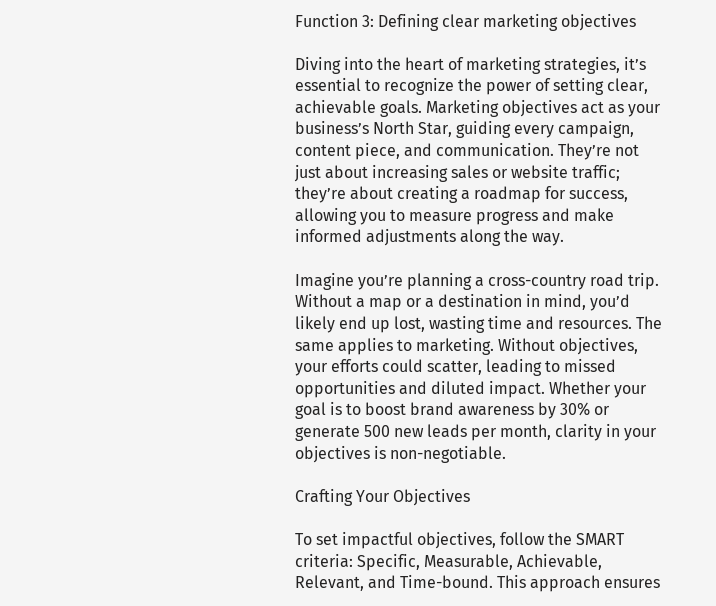Function 3: Defining clear marketing objectives

Diving into the heart of marketing strategies, it’s essential to recognize the power of setting clear, achievable goals. Marketing objectives act as your business’s North Star, guiding every campaign, content piece, and communication. They’re not just about increasing sales or website traffic; they’re about creating a roadmap for success, allowing you to measure progress and make informed adjustments along the way.

Imagine you’re planning a cross-country road trip. Without a map or a destination in mind, you’d likely end up lost, wasting time and resources. The same applies to marketing. Without objectives, your efforts could scatter, leading to missed opportunities and diluted impact. Whether your goal is to boost brand awareness by 30% or generate 500 new leads per month, clarity in your objectives is non-negotiable.

Crafting Your Objectives

To set impactful objectives, follow the SMART criteria: Specific, Measurable, Achievable, Relevant, and Time-bound. This approach ensures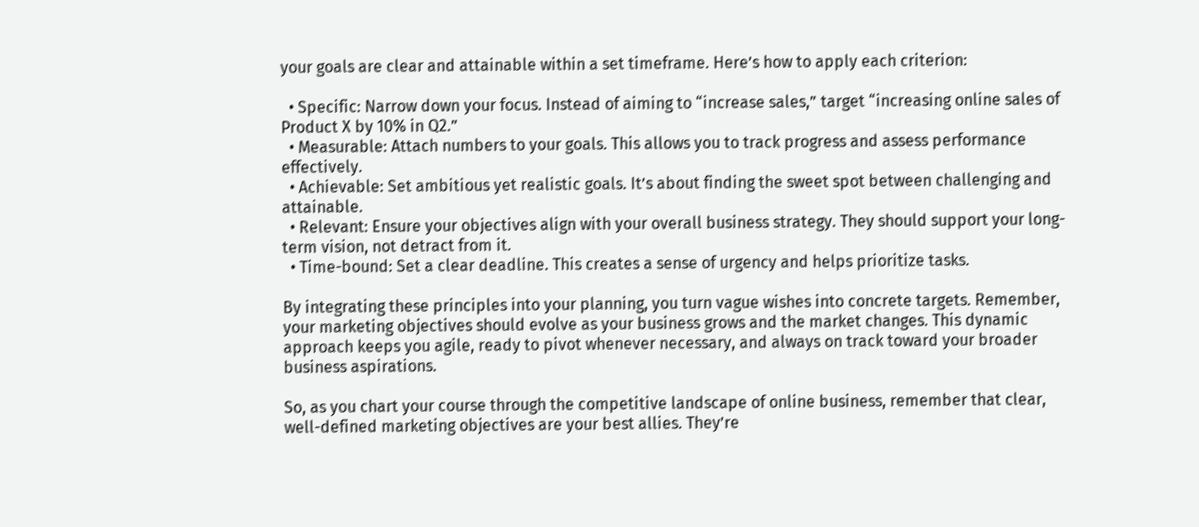your goals are clear and attainable within a set timeframe. Here’s how to apply each criterion:

  • Specific: Narrow down your focus. Instead of aiming to “increase sales,” target “increasing online sales of Product X by 10% in Q2.”
  • Measurable: Attach numbers to your goals. This allows you to track progress and assess performance effectively.
  • Achievable: Set ambitious yet realistic goals. It’s about finding the sweet spot between challenging and attainable.
  • Relevant: Ensure your objectives align with your overall business strategy. They should support your long-term vision, not detract from it.
  • Time-bound: Set a clear deadline. This creates a sense of urgency and helps prioritize tasks.

By integrating these principles into your planning, you turn vague wishes into concrete targets. Remember, your marketing objectives should evolve as your business grows and the market changes. This dynamic approach keeps you agile, ready to pivot whenever necessary, and always on track toward your broader business aspirations.

So, as you chart your course through the competitive landscape of online business, remember that clear, well-defined marketing objectives are your best allies. They’re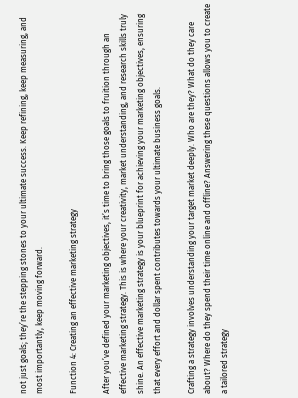not just goals; they’re the stepping stones to your ultimate success. Keep refining, keep measuring, and most importantly, keep moving forward.

Function 4: Creating an effective marketing strategy

After you’ve defined your marketing objectives, it’s time to bring those goals to fruition through an effective marketing strategy. This is where your creativity, market understanding, and research skills truly shine. An effective marketing strategy is your blueprint for achieving your marketing objectives, ensuring that every effort and dollar spent contributes towards your ultimate business goals.

Crafting a strategy involves understanding your target market deeply. Who are they? What do they care about? Where do they spend their time online and offline? Answering these questions allows you to create a tailored strategy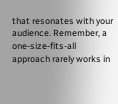that resonates with your audience. Remember, a one-size-fits-all approach rarely works in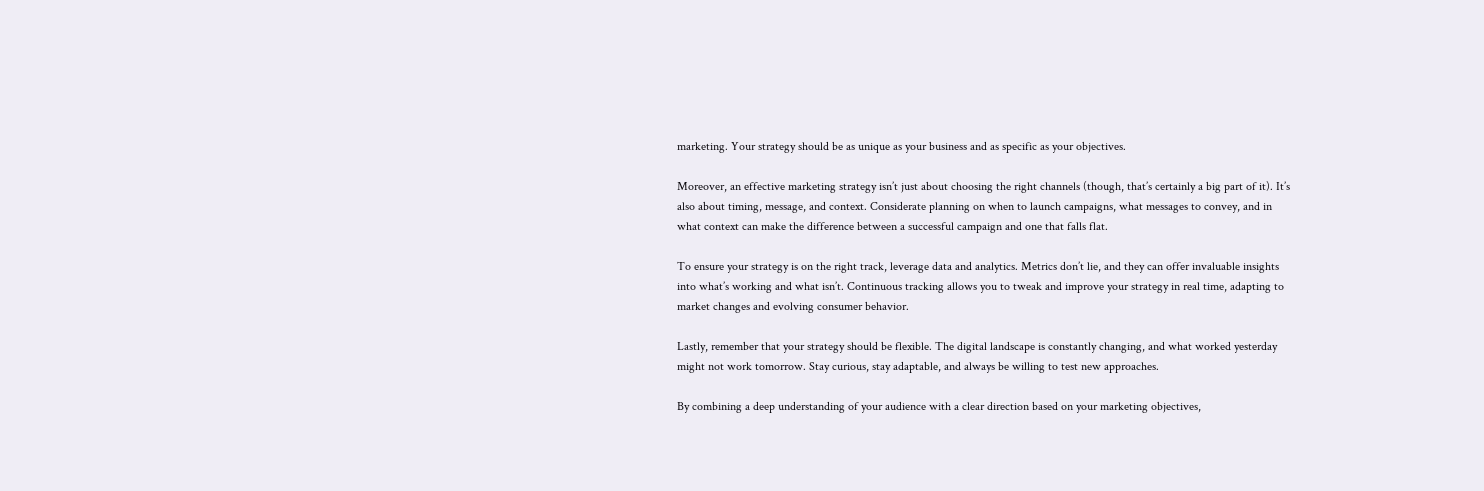marketing. Your strategy should be as unique as your business and as specific as your objectives.

Moreover, an effective marketing strategy isn’t just about choosing the right channels (though, that’s certainly a big part of it). It’s also about timing, message, and context. Considerate planning on when to launch campaigns, what messages to convey, and in what context can make the difference between a successful campaign and one that falls flat.

To ensure your strategy is on the right track, leverage data and analytics. Metrics don’t lie, and they can offer invaluable insights into what’s working and what isn’t. Continuous tracking allows you to tweak and improve your strategy in real time, adapting to market changes and evolving consumer behavior.

Lastly, remember that your strategy should be flexible. The digital landscape is constantly changing, and what worked yesterday might not work tomorrow. Stay curious, stay adaptable, and always be willing to test new approaches.

By combining a deep understanding of your audience with a clear direction based on your marketing objectives,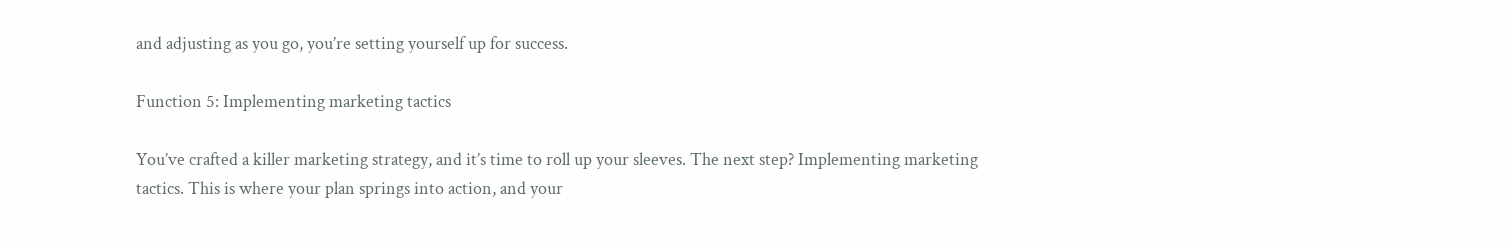and adjusting as you go, you’re setting yourself up for success.

Function 5: Implementing marketing tactics

You’ve crafted a killer marketing strategy, and it’s time to roll up your sleeves. The next step? Implementing marketing tactics. This is where your plan springs into action, and your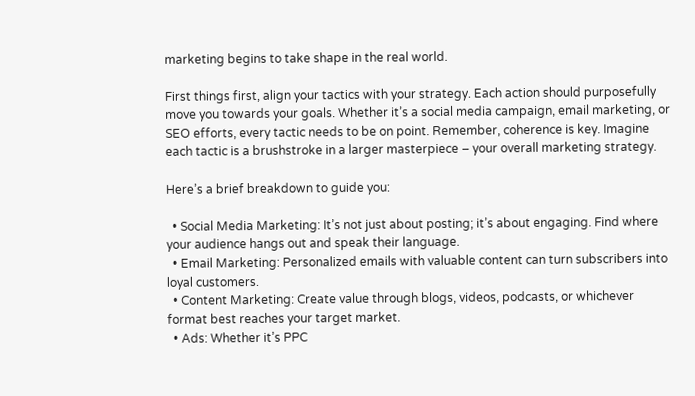marketing begins to take shape in the real world.

First things first, align your tactics with your strategy. Each action should purposefully move you towards your goals. Whether it’s a social media campaign, email marketing, or SEO efforts, every tactic needs to be on point. Remember, coherence is key. Imagine each tactic is a brushstroke in a larger masterpiece – your overall marketing strategy.

Here’s a brief breakdown to guide you:

  • Social Media Marketing: It’s not just about posting; it’s about engaging. Find where your audience hangs out and speak their language.
  • Email Marketing: Personalized emails with valuable content can turn subscribers into loyal customers.
  • Content Marketing: Create value through blogs, videos, podcasts, or whichever format best reaches your target market.
  • Ads: Whether it’s PPC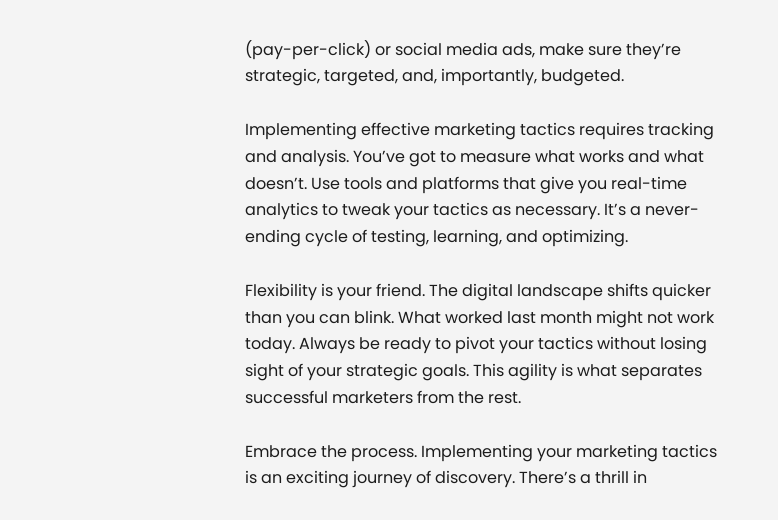(pay-per-click) or social media ads, make sure they’re strategic, targeted, and, importantly, budgeted.

Implementing effective marketing tactics requires tracking and analysis. You’ve got to measure what works and what doesn’t. Use tools and platforms that give you real-time analytics to tweak your tactics as necessary. It’s a never-ending cycle of testing, learning, and optimizing.

Flexibility is your friend. The digital landscape shifts quicker than you can blink. What worked last month might not work today. Always be ready to pivot your tactics without losing sight of your strategic goals. This agility is what separates successful marketers from the rest.

Embrace the process. Implementing your marketing tactics is an exciting journey of discovery. There’s a thrill in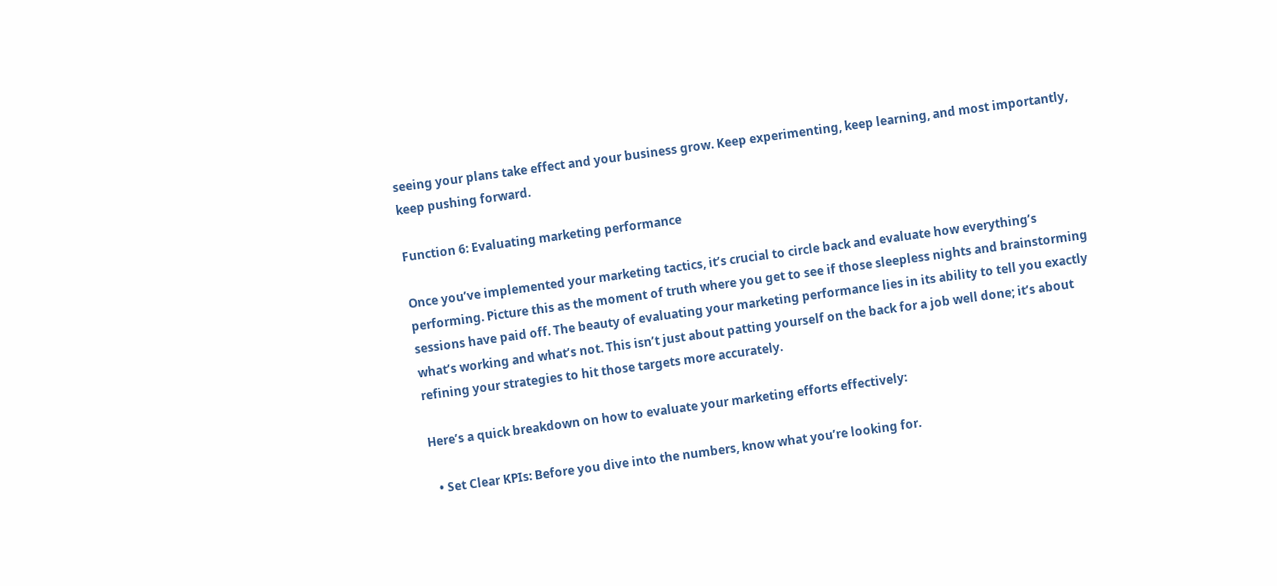seeing your plans take effect and your business grow. Keep experimenting, keep learning, and most importantly, keep pushing forward.

Function 6: Evaluating marketing performance

Once you’ve implemented your marketing tactics, it’s crucial to circle back and evaluate how everything’s performing. Picture this as the moment of truth where you get to see if those sleepless nights and brainstorming sessions have paid off. The beauty of evaluating your marketing performance lies in its ability to tell you exactly what’s working and what’s not. This isn’t just about patting yourself on the back for a job well done; it’s about refining your strategies to hit those targets more accurately.

Here’s a quick breakdown on how to evaluate your marketing efforts effectively:

  • Set Clear KPIs: Before you dive into the numbers, know what you’re looking for.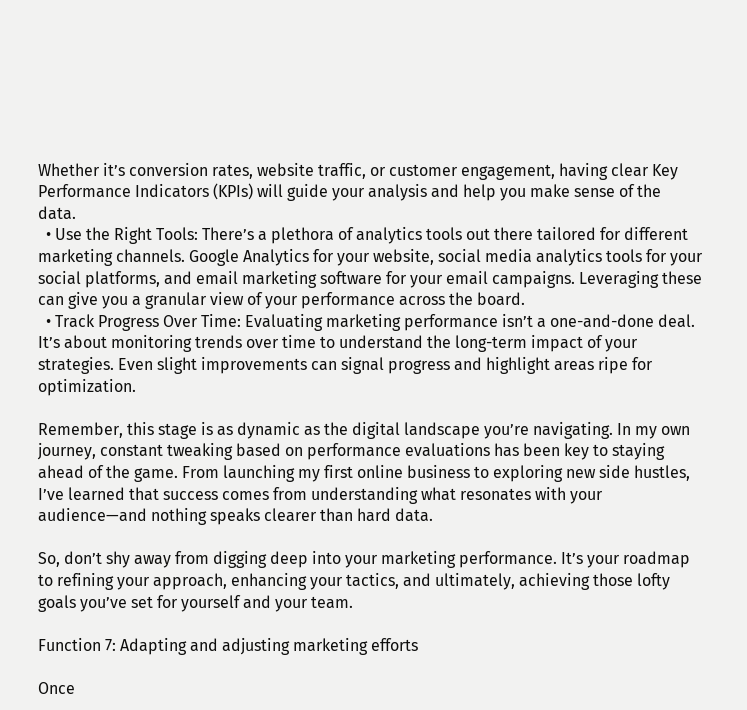Whether it’s conversion rates, website traffic, or customer engagement, having clear Key Performance Indicators (KPIs) will guide your analysis and help you make sense of the data.
  • Use the Right Tools: There’s a plethora of analytics tools out there tailored for different marketing channels. Google Analytics for your website, social media analytics tools for your social platforms, and email marketing software for your email campaigns. Leveraging these can give you a granular view of your performance across the board.
  • Track Progress Over Time: Evaluating marketing performance isn’t a one-and-done deal. It’s about monitoring trends over time to understand the long-term impact of your strategies. Even slight improvements can signal progress and highlight areas ripe for optimization.

Remember, this stage is as dynamic as the digital landscape you’re navigating. In my own journey, constant tweaking based on performance evaluations has been key to staying ahead of the game. From launching my first online business to exploring new side hustles, I’ve learned that success comes from understanding what resonates with your audience—and nothing speaks clearer than hard data.

So, don’t shy away from digging deep into your marketing performance. It’s your roadmap to refining your approach, enhancing your tactics, and ultimately, achieving those lofty goals you’ve set for yourself and your team.

Function 7: Adapting and adjusting marketing efforts

Once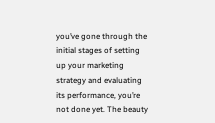you’ve gone through the initial stages of setting up your marketing strategy and evaluating its performance, you’re not done yet. The beauty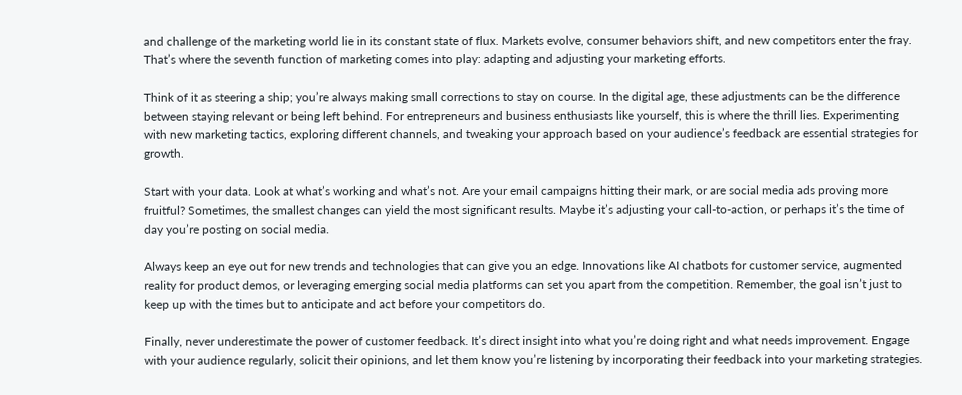and challenge of the marketing world lie in its constant state of flux. Markets evolve, consumer behaviors shift, and new competitors enter the fray. That’s where the seventh function of marketing comes into play: adapting and adjusting your marketing efforts.

Think of it as steering a ship; you’re always making small corrections to stay on course. In the digital age, these adjustments can be the difference between staying relevant or being left behind. For entrepreneurs and business enthusiasts like yourself, this is where the thrill lies. Experimenting with new marketing tactics, exploring different channels, and tweaking your approach based on your audience’s feedback are essential strategies for growth.

Start with your data. Look at what’s working and what’s not. Are your email campaigns hitting their mark, or are social media ads proving more fruitful? Sometimes, the smallest changes can yield the most significant results. Maybe it’s adjusting your call-to-action, or perhaps it’s the time of day you’re posting on social media.

Always keep an eye out for new trends and technologies that can give you an edge. Innovations like AI chatbots for customer service, augmented reality for product demos, or leveraging emerging social media platforms can set you apart from the competition. Remember, the goal isn’t just to keep up with the times but to anticipate and act before your competitors do.

Finally, never underestimate the power of customer feedback. It’s direct insight into what you’re doing right and what needs improvement. Engage with your audience regularly, solicit their opinions, and let them know you’re listening by incorporating their feedback into your marketing strategies.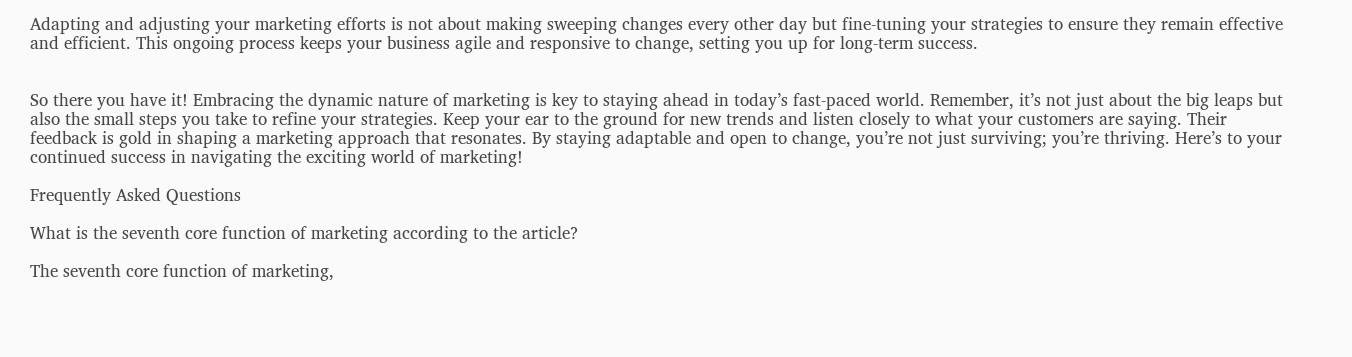Adapting and adjusting your marketing efforts is not about making sweeping changes every other day but fine-tuning your strategies to ensure they remain effective and efficient. This ongoing process keeps your business agile and responsive to change, setting you up for long-term success.


So there you have it! Embracing the dynamic nature of marketing is key to staying ahead in today’s fast-paced world. Remember, it’s not just about the big leaps but also the small steps you take to refine your strategies. Keep your ear to the ground for new trends and listen closely to what your customers are saying. Their feedback is gold in shaping a marketing approach that resonates. By staying adaptable and open to change, you’re not just surviving; you’re thriving. Here’s to your continued success in navigating the exciting world of marketing!

Frequently Asked Questions

What is the seventh core function of marketing according to the article?

The seventh core function of marketing,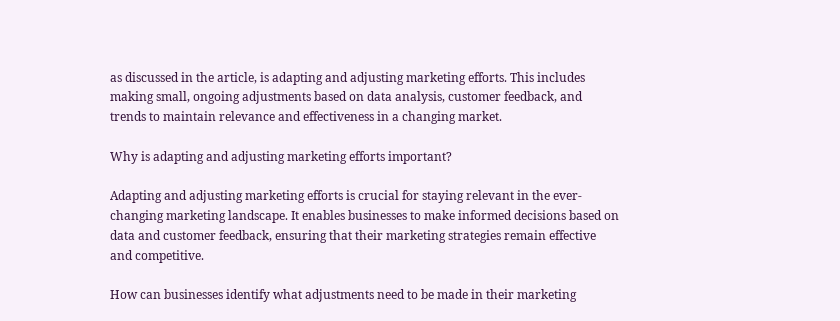as discussed in the article, is adapting and adjusting marketing efforts. This includes making small, ongoing adjustments based on data analysis, customer feedback, and trends to maintain relevance and effectiveness in a changing market.

Why is adapting and adjusting marketing efforts important?

Adapting and adjusting marketing efforts is crucial for staying relevant in the ever-changing marketing landscape. It enables businesses to make informed decisions based on data and customer feedback, ensuring that their marketing strategies remain effective and competitive.

How can businesses identify what adjustments need to be made in their marketing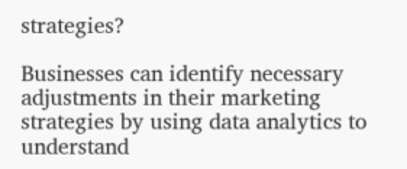strategies?

Businesses can identify necessary adjustments in their marketing strategies by using data analytics to understand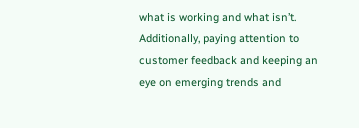what is working and what isn’t. Additionally, paying attention to customer feedback and keeping an eye on emerging trends and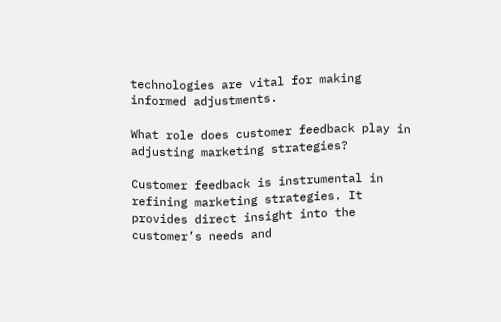technologies are vital for making informed adjustments.

What role does customer feedback play in adjusting marketing strategies?

Customer feedback is instrumental in refining marketing strategies. It provides direct insight into the customer’s needs and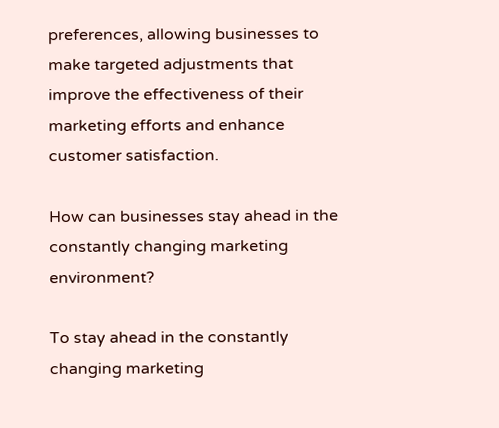preferences, allowing businesses to make targeted adjustments that improve the effectiveness of their marketing efforts and enhance customer satisfaction.

How can businesses stay ahead in the constantly changing marketing environment?

To stay ahead in the constantly changing marketing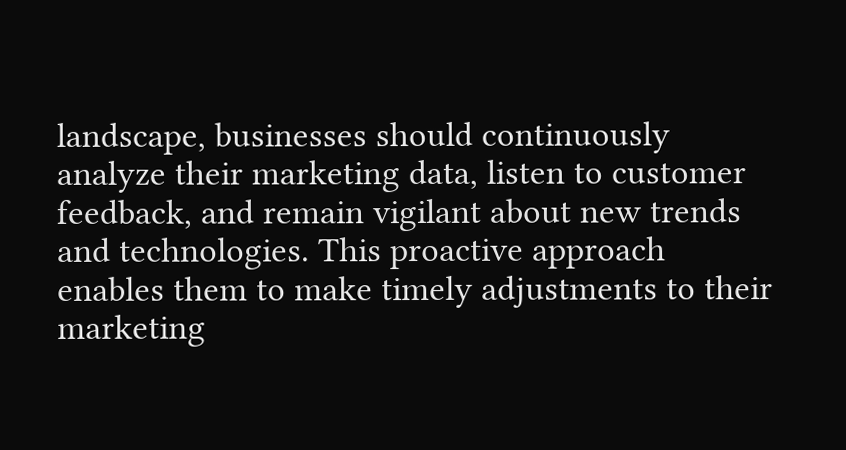landscape, businesses should continuously analyze their marketing data, listen to customer feedback, and remain vigilant about new trends and technologies. This proactive approach enables them to make timely adjustments to their marketing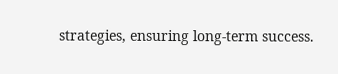strategies, ensuring long-term success.